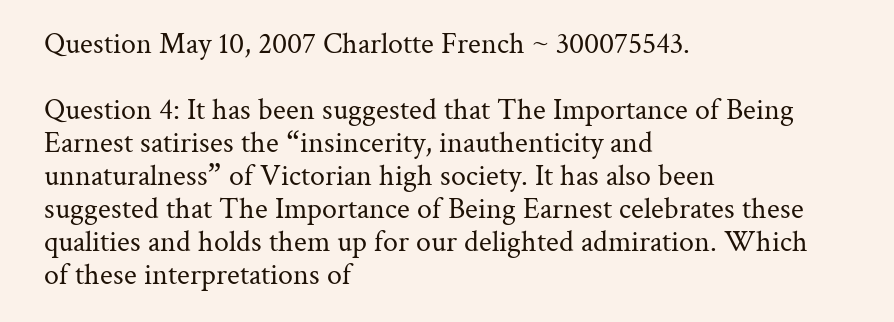Question May 10, 2007 Charlotte French ~ 300075543.

Question 4: It has been suggested that The Importance of Being Earnest satirises the “insincerity, inauthenticity and unnaturalness” of Victorian high society. It has also been suggested that The Importance of Being Earnest celebrates these qualities and holds them up for our delighted admiration. Which of these interpretations of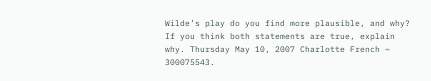Wilde’s play do you find more plausible, and why? If you think both statements are true, explain why. Thursday May 10, 2007 Charlotte French ~ 300075543.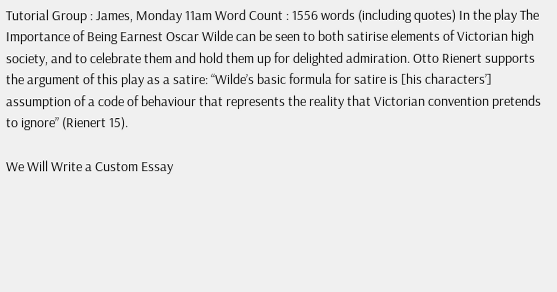Tutorial Group : James, Monday 11am Word Count : 1556 words (including quotes) In the play The Importance of Being Earnest Oscar Wilde can be seen to both satirise elements of Victorian high society, and to celebrate them and hold them up for delighted admiration. Otto Rienert supports the argument of this play as a satire: “Wilde’s basic formula for satire is [his characters’] assumption of a code of behaviour that represents the reality that Victorian convention pretends to ignore” (Rienert 15).

We Will Write a Custom Essay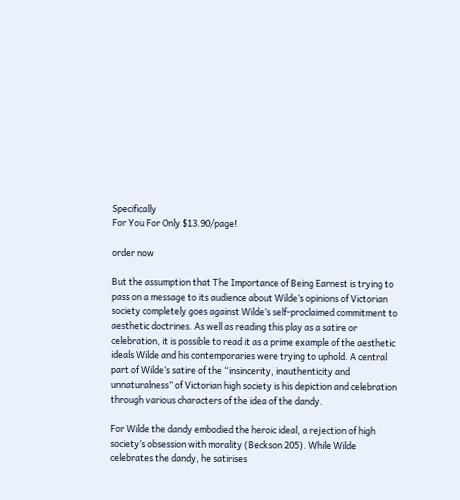Specifically
For You For Only $13.90/page!

order now

But the assumption that The Importance of Being Earnest is trying to pass on a message to its audience about Wilde’s opinions of Victorian society completely goes against Wilde’s self-proclaimed commitment to aesthetic doctrines. As well as reading this play as a satire or celebration, it is possible to read it as a prime example of the aesthetic ideals Wilde and his contemporaries were trying to uphold. A central part of Wilde’s satire of the “insincerity, inauthenticity and unnaturalness” of Victorian high society is his depiction and celebration through various characters of the idea of the dandy.

For Wilde the dandy embodied the heroic ideal, a rejection of high society’s obsession with morality (Beckson 205). While Wilde celebrates the dandy, he satirises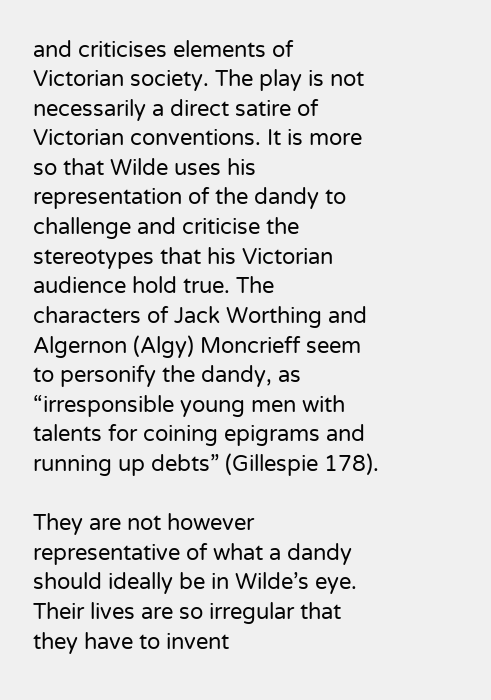and criticises elements of Victorian society. The play is not necessarily a direct satire of Victorian conventions. It is more so that Wilde uses his representation of the dandy to challenge and criticise the stereotypes that his Victorian audience hold true. The characters of Jack Worthing and Algernon (Algy) Moncrieff seem to personify the dandy, as “irresponsible young men with talents for coining epigrams and running up debts” (Gillespie 178).

They are not however representative of what a dandy should ideally be in Wilde’s eye. Their lives are so irregular that they have to invent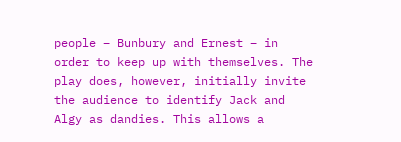people – Bunbury and Ernest – in order to keep up with themselves. The play does, however, initially invite the audience to identify Jack and Algy as dandies. This allows a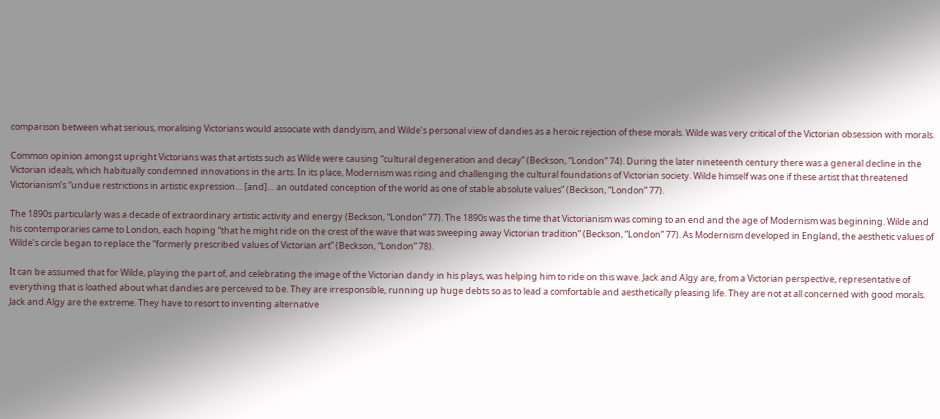comparison between what serious, moralising Victorians would associate with dandyism, and Wilde’s personal view of dandies as a heroic rejection of these morals. Wilde was very critical of the Victorian obsession with morals.

Common opinion amongst upright Victorians was that artists such as Wilde were causing “cultural degeneration and decay” (Beckson, “London” 74). During the later nineteenth century there was a general decline in the Victorian ideals, which habitually condemned innovations in the arts. In its place, Modernism was rising and challenging the cultural foundations of Victorian society. Wilde himself was one if these artist that threatened Victorianism’s “undue restrictions in artistic expression… [and]… an outdated conception of the world as one of stable absolute values” (Beckson, “London” 77).

The 1890s particularly was a decade of extraordinary artistic activity and energy (Beckson, “London” 77). The 1890s was the time that Victorianism was coming to an end and the age of Modernism was beginning. Wilde and his contemporaries came to London, each hoping “that he might ride on the crest of the wave that was sweeping away Victorian tradition” (Beckson, “London” 77). As Modernism developed in England, the aesthetic values of Wilde’s circle began to replace the “formerly prescribed values of Victorian art” (Beckson, “London” 78).

It can be assumed that for Wilde, playing the part of, and celebrating the image of the Victorian dandy in his plays, was helping him to ride on this wave. Jack and Algy are, from a Victorian perspective, representative of everything that is loathed about what dandies are perceived to be. They are irresponsible, running up huge debts so as to lead a comfortable and aesthetically pleasing life. They are not at all concerned with good morals. Jack and Algy are the extreme. They have to resort to inventing alternative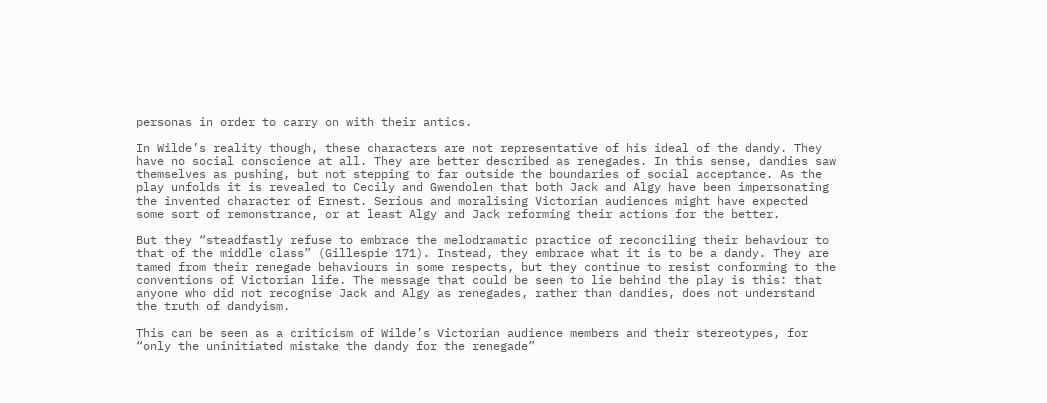personas in order to carry on with their antics.

In Wilde’s reality though, these characters are not representative of his ideal of the dandy. They have no social conscience at all. They are better described as renegades. In this sense, dandies saw themselves as pushing, but not stepping to far outside the boundaries of social acceptance. As the play unfolds it is revealed to Cecily and Gwendolen that both Jack and Algy have been impersonating the invented character of Ernest. Serious and moralising Victorian audiences might have expected some sort of remonstrance, or at least Algy and Jack reforming their actions for the better.

But they “steadfastly refuse to embrace the melodramatic practice of reconciling their behaviour to that of the middle class” (Gillespie 171). Instead, they embrace what it is to be a dandy. They are tamed from their renegade behaviours in some respects, but they continue to resist conforming to the conventions of Victorian life. The message that could be seen to lie behind the play is this: that anyone who did not recognise Jack and Algy as renegades, rather than dandies, does not understand the truth of dandyism.

This can be seen as a criticism of Wilde’s Victorian audience members and their stereotypes, for “only the uninitiated mistake the dandy for the renegade”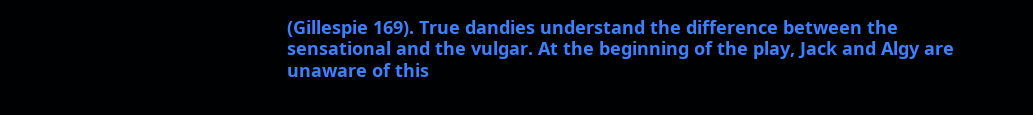(Gillespie 169). True dandies understand the difference between the sensational and the vulgar. At the beginning of the play, Jack and Algy are unaware of this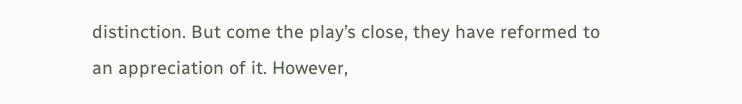distinction. But come the play’s close, they have reformed to an appreciation of it. However,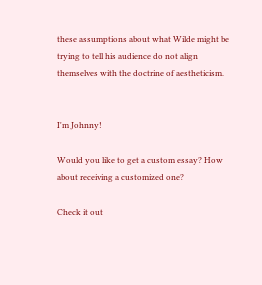these assumptions about what Wilde might be trying to tell his audience do not align themselves with the doctrine of aestheticism.


I'm Johnny!

Would you like to get a custom essay? How about receiving a customized one?

Check it out